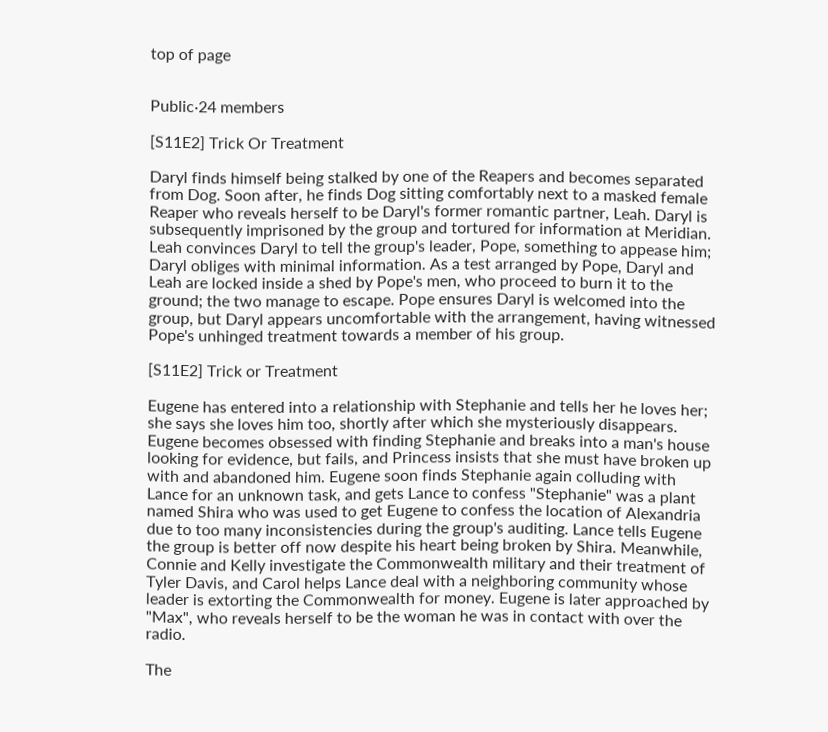top of page


Public·24 members

[S11E2] Trick Or Treatment

Daryl finds himself being stalked by one of the Reapers and becomes separated from Dog. Soon after, he finds Dog sitting comfortably next to a masked female Reaper who reveals herself to be Daryl's former romantic partner, Leah. Daryl is subsequently imprisoned by the group and tortured for information at Meridian. Leah convinces Daryl to tell the group's leader, Pope, something to appease him; Daryl obliges with minimal information. As a test arranged by Pope, Daryl and Leah are locked inside a shed by Pope's men, who proceed to burn it to the ground; the two manage to escape. Pope ensures Daryl is welcomed into the group, but Daryl appears uncomfortable with the arrangement, having witnessed Pope's unhinged treatment towards a member of his group.

[S11E2] Trick or Treatment

Eugene has entered into a relationship with Stephanie and tells her he loves her; she says she loves him too, shortly after which she mysteriously disappears. Eugene becomes obsessed with finding Stephanie and breaks into a man's house looking for evidence, but fails, and Princess insists that she must have broken up with and abandoned him. Eugene soon finds Stephanie again colluding with Lance for an unknown task, and gets Lance to confess "Stephanie" was a plant named Shira who was used to get Eugene to confess the location of Alexandria due to too many inconsistencies during the group's auditing. Lance tells Eugene the group is better off now despite his heart being broken by Shira. Meanwhile, Connie and Kelly investigate the Commonwealth military and their treatment of Tyler Davis, and Carol helps Lance deal with a neighboring community whose leader is extorting the Commonwealth for money. Eugene is later approached by "Max", who reveals herself to be the woman he was in contact with over the radio.

The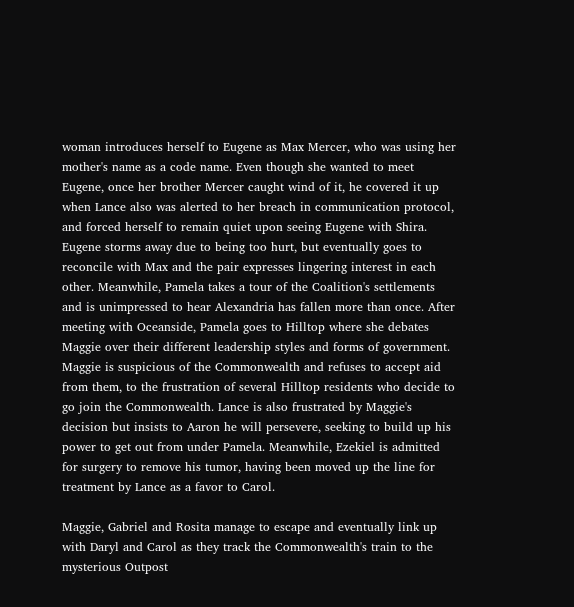woman introduces herself to Eugene as Max Mercer, who was using her mother's name as a code name. Even though she wanted to meet Eugene, once her brother Mercer caught wind of it, he covered it up when Lance also was alerted to her breach in communication protocol, and forced herself to remain quiet upon seeing Eugene with Shira. Eugene storms away due to being too hurt, but eventually goes to reconcile with Max and the pair expresses lingering interest in each other. Meanwhile, Pamela takes a tour of the Coalition's settlements and is unimpressed to hear Alexandria has fallen more than once. After meeting with Oceanside, Pamela goes to Hilltop where she debates Maggie over their different leadership styles and forms of government. Maggie is suspicious of the Commonwealth and refuses to accept aid from them, to the frustration of several Hilltop residents who decide to go join the Commonwealth. Lance is also frustrated by Maggie's decision but insists to Aaron he will persevere, seeking to build up his power to get out from under Pamela. Meanwhile, Ezekiel is admitted for surgery to remove his tumor, having been moved up the line for treatment by Lance as a favor to Carol.

Maggie, Gabriel and Rosita manage to escape and eventually link up with Daryl and Carol as they track the Commonwealth's train to the mysterious Outpost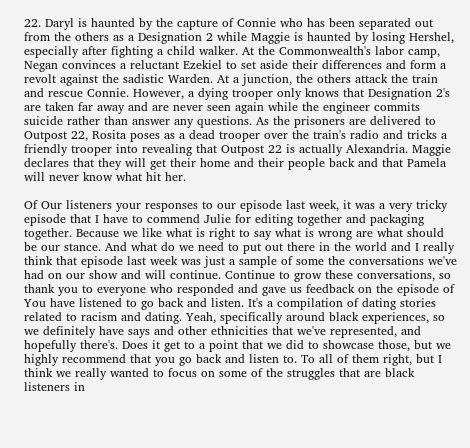22. Daryl is haunted by the capture of Connie who has been separated out from the others as a Designation 2 while Maggie is haunted by losing Hershel, especially after fighting a child walker. At the Commonwealth's labor camp, Negan convinces a reluctant Ezekiel to set aside their differences and form a revolt against the sadistic Warden. At a junction, the others attack the train and rescue Connie. However, a dying trooper only knows that Designation 2's are taken far away and are never seen again while the engineer commits suicide rather than answer any questions. As the prisoners are delivered to Outpost 22, Rosita poses as a dead trooper over the train's radio and tricks a friendly trooper into revealing that Outpost 22 is actually Alexandria. Maggie declares that they will get their home and their people back and that Pamela will never know what hit her.

Of Our listeners your responses to our episode last week, it was a very tricky episode that I have to commend Julie for editing together and packaging together. Because we like what is right to say what is wrong are what should be our stance. And what do we need to put out there in the world and I really think that episode last week was just a sample of some the conversations we've had on our show and will continue. Continue to grow these conversations, so thank you to everyone who responded and gave us feedback on the episode of You have listened to go back and listen. It's a compilation of dating stories related to racism and dating. Yeah, specifically around black experiences, so we definitely have says and other ethnicities that we've represented, and hopefully there's. Does it get to a point that we did to showcase those, but we highly recommend that you go back and listen to. To all of them right, but I think we really wanted to focus on some of the struggles that are black listeners in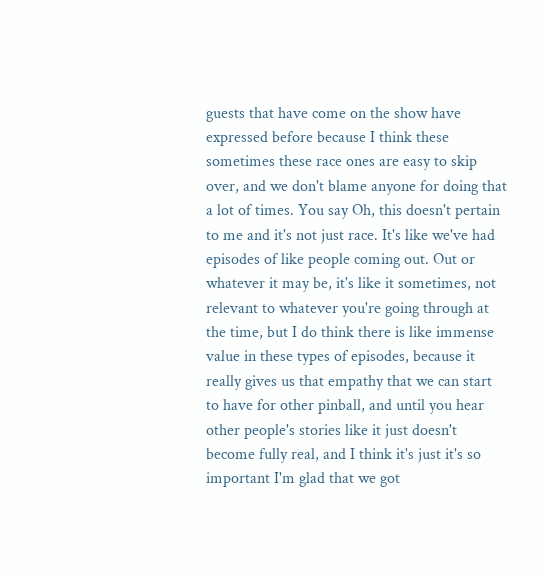guests that have come on the show have expressed before because I think these sometimes these race ones are easy to skip over, and we don't blame anyone for doing that a lot of times. You say Oh, this doesn't pertain to me and it's not just race. It's like we've had episodes of like people coming out. Out or whatever it may be, it's like it sometimes, not relevant to whatever you're going through at the time, but I do think there is like immense value in these types of episodes, because it really gives us that empathy that we can start to have for other pinball, and until you hear other people's stories like it just doesn't become fully real, and I think it's just it's so important I'm glad that we got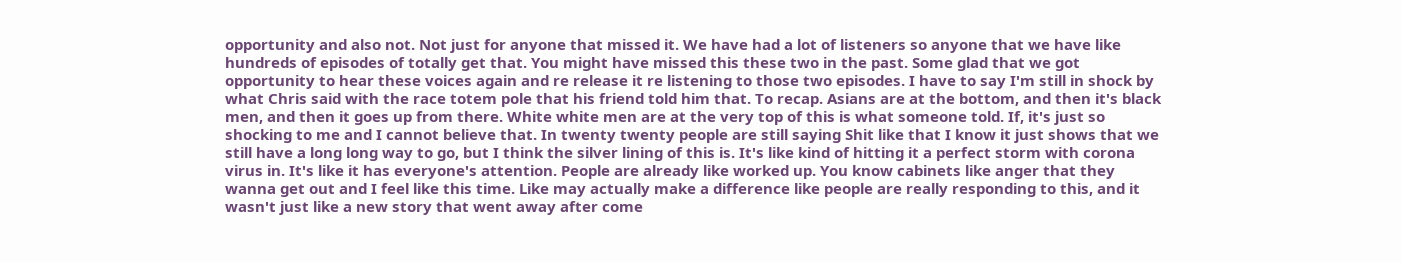opportunity and also not. Not just for anyone that missed it. We have had a lot of listeners so anyone that we have like hundreds of episodes of totally get that. You might have missed this these two in the past. Some glad that we got opportunity to hear these voices again and re release it re listening to those two episodes. I have to say I'm still in shock by what Chris said with the race totem pole that his friend told him that. To recap. Asians are at the bottom, and then it's black men, and then it goes up from there. White white men are at the very top of this is what someone told. If, it's just so shocking to me and I cannot believe that. In twenty twenty people are still saying Shit like that I know it just shows that we still have a long long way to go, but I think the silver lining of this is. It's like kind of hitting it a perfect storm with corona virus in. It's like it has everyone's attention. People are already like worked up. You know cabinets like anger that they wanna get out and I feel like this time. Like may actually make a difference like people are really responding to this, and it wasn't just like a new story that went away after come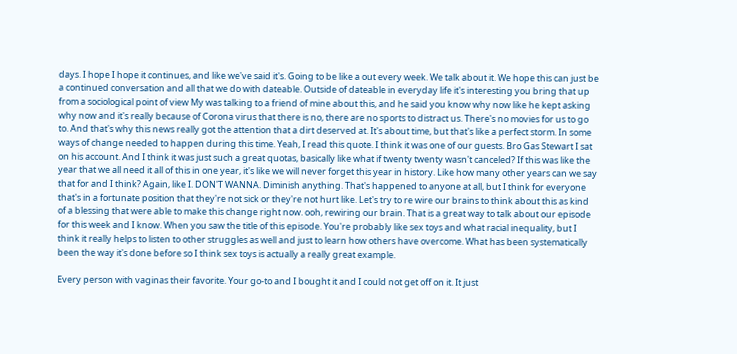days. I hope I hope it continues, and like we've said it's. Going to be like a out every week. We talk about it. We hope this can just be a continued conversation and all that we do with dateable. Outside of dateable in everyday life it's interesting you bring that up from a sociological point of view My was talking to a friend of mine about this, and he said you know why now like he kept asking why now and it's really because of Corona virus that there is no, there are no sports to distract us. There's no movies for us to go to. And that's why this news really got the attention that a dirt deserved at. It's about time, but that's like a perfect storm. In some ways of change needed to happen during this time. Yeah, I read this quote. I think it was one of our guests. Bro Gas Stewart I sat on his account. And I think it was just such a great quotas, basically like what if twenty twenty wasn't canceled? If this was like the year that we all need it all of this in one year, it's like we will never forget this year in history. Like how many other years can we say that for and I think? Again, like I. DON'T WANNA. Diminish anything. That's happened to anyone at all, but I think for everyone that's in a fortunate position that they're not sick or they're not hurt like. Let's try to re wire our brains to think about this as kind of a blessing that were able to make this change right now. ooh, rewiring our brain. That is a great way to talk about our episode for this week and I know. When you saw the title of this episode. You're probably like sex toys and what racial inequality, but I think it really helps to listen to other struggles as well and just to learn how others have overcome. What has been systematically been the way it's done before so I think sex toys is actually a really great example.

Every person with vaginas their favorite. Your go-to and I bought it and I could not get off on it. It just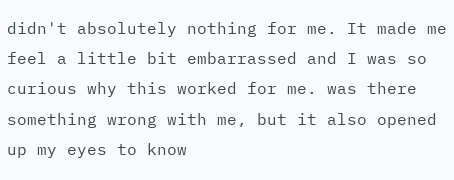didn't absolutely nothing for me. It made me feel a little bit embarrassed and I was so curious why this worked for me. was there something wrong with me, but it also opened up my eyes to know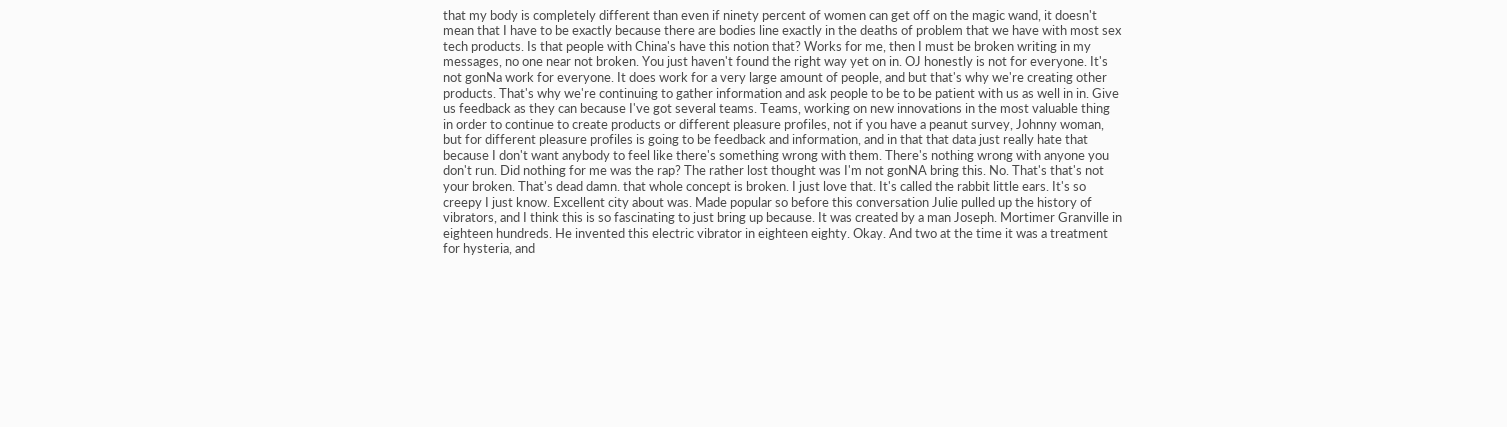that my body is completely different than even if ninety percent of women can get off on the magic wand, it doesn't mean that I have to be exactly because there are bodies line exactly in the deaths of problem that we have with most sex tech products. Is that people with China's have this notion that? Works for me, then I must be broken writing in my messages, no one near not broken. You just haven't found the right way yet on in. OJ honestly is not for everyone. It's not gonNa work for everyone. It does work for a very large amount of people, and but that's why we're creating other products. That's why we're continuing to gather information and ask people to be to be patient with us as well in in. Give us feedback as they can because I've got several teams. Teams, working on new innovations in the most valuable thing in order to continue to create products or different pleasure profiles, not if you have a peanut survey, Johnny woman, but for different pleasure profiles is going to be feedback and information, and in that that data just really hate that because I don't want anybody to feel like there's something wrong with them. There's nothing wrong with anyone you don't run. Did nothing for me was the rap? The rather lost thought was I'm not gonNA bring this. No. That's that's not your broken. That's dead damn. that whole concept is broken. I just love that. It's called the rabbit little ears. It's so creepy I just know. Excellent city about was. Made popular so before this conversation Julie pulled up the history of vibrators, and I think this is so fascinating to just bring up because. It was created by a man Joseph. Mortimer Granville in eighteen hundreds. He invented this electric vibrator in eighteen eighty. Okay. And two at the time it was a treatment for hysteria, and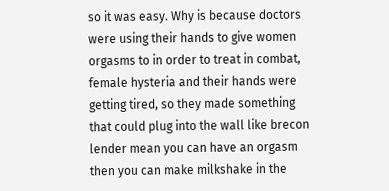so it was easy. Why is because doctors were using their hands to give women orgasms to in order to treat in combat, female hysteria and their hands were getting tired, so they made something that could plug into the wall like brecon lender mean you can have an orgasm then you can make milkshake in the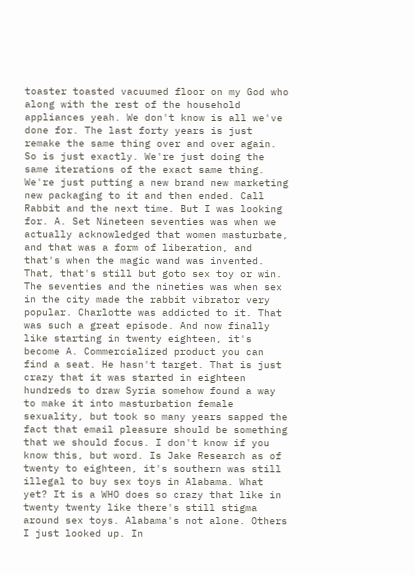toaster toasted vacuumed floor on my God who along with the rest of the household appliances yeah. We don't know is all we've done for. The last forty years is just remake the same thing over and over again. So is just exactly. We're just doing the same iterations of the exact same thing. We're just putting a new brand new marketing new packaging to it and then ended. Call Rabbit and the next time. But I was looking for. A. Set Nineteen seventies was when we actually acknowledged that women masturbate, and that was a form of liberation, and that's when the magic wand was invented. That, that's still but goto sex toy or win. The seventies and the nineties was when sex in the city made the rabbit vibrator very popular. Charlotte was addicted to it. That was such a great episode. And now finally like starting in twenty eighteen, it's become A. Commercialized product you can find a seat. He hasn't target. That is just crazy that it was started in eighteen hundreds to draw Syria somehow found a way to make it into masturbation female sexuality, but took so many years sapped the fact that email pleasure should be something that we should focus. I don't know if you know this, but word. Is Jake Research as of twenty to eighteen, it's southern was still illegal to buy sex toys in Alabama. What yet? It is a WHO does so crazy that like in twenty twenty like there's still stigma around sex toys. Alabama's not alone. Others I just looked up. In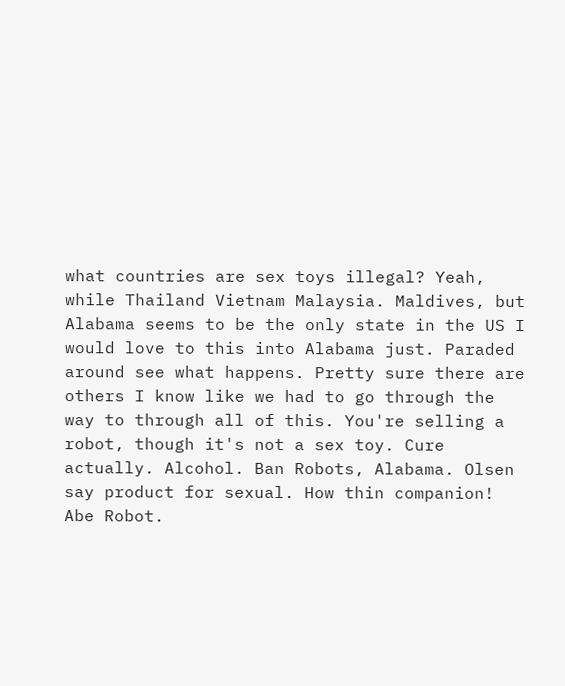what countries are sex toys illegal? Yeah, while Thailand Vietnam Malaysia. Maldives, but Alabama seems to be the only state in the US I would love to this into Alabama just. Paraded around see what happens. Pretty sure there are others I know like we had to go through the way to through all of this. You're selling a robot, though it's not a sex toy. Cure actually. Alcohol. Ban Robots, Alabama. Olsen say product for sexual. How thin companion! Abe Robot.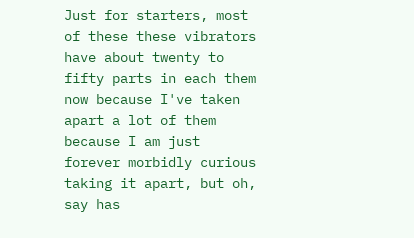Just for starters, most of these these vibrators have about twenty to fifty parts in each them now because I've taken apart a lot of them because I am just forever morbidly curious taking it apart, but oh, say has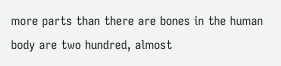more parts than there are bones in the human body are two hundred, almost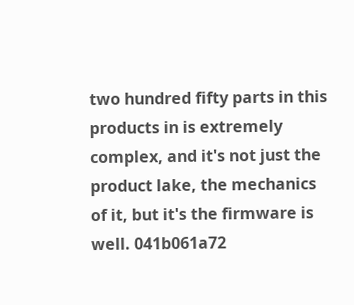two hundred fifty parts in this products in is extremely complex, and it's not just the product lake, the mechanics of it, but it's the firmware is well. 041b061a72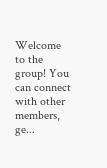Welcome to the group! You can connect with other members, ge...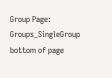Group Page: Groups_SingleGroup
bottom of page